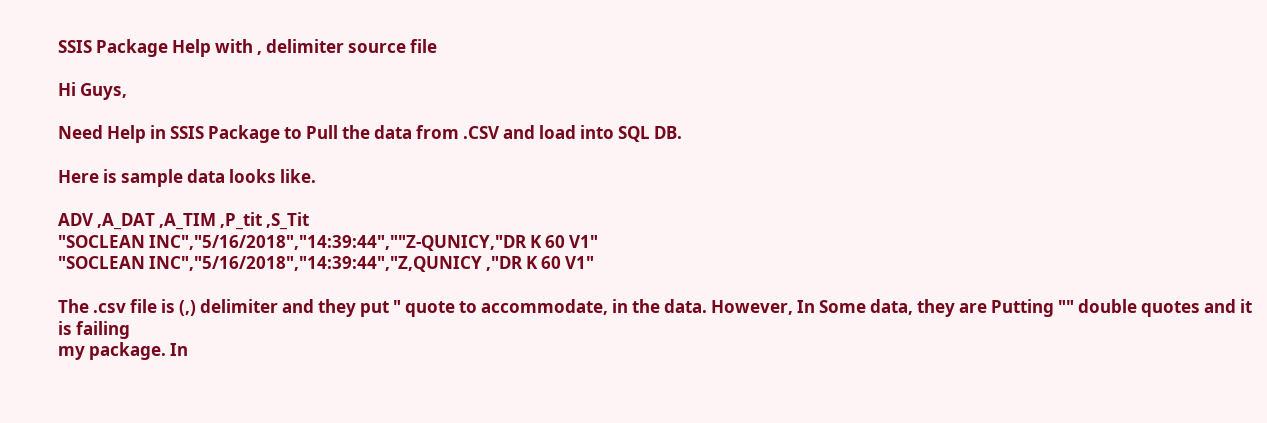SSIS Package Help with , delimiter source file

Hi Guys,

Need Help in SSIS Package to Pull the data from .CSV and load into SQL DB.

Here is sample data looks like.

ADV ,A_DAT ,A_TIM ,P_tit ,S_Tit
"SOCLEAN INC","5/16/2018","14:39:44",""Z-QUNICY,"DR K 60 V1"
"SOCLEAN INC","5/16/2018","14:39:44","Z,QUNICY ,"DR K 60 V1"

The .csv file is (,) delimiter and they put " quote to accommodate, in the data. However, In Some data, they are Putting "" double quotes and it is failing
my package. In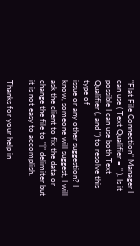"Flat File Connection" Manager I can use ( Text Qualifier = " ). Is it possible I can use both Text Qualifier (, and ") to resolve this type of
issue or any other suggestion? I know, someone will suggest, I will ask the client to fix the data or change the file to "|" delimiter but it is not easy to accomplish.

Thanks for your help in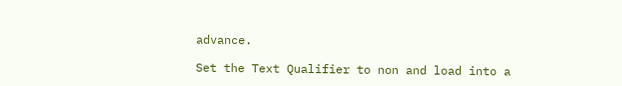advance.

Set the Text Qualifier to non and load into a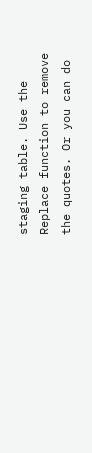staging table. Use the Replace function to remove the quotes. Or you can do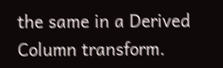the same in a Derived Column transform.